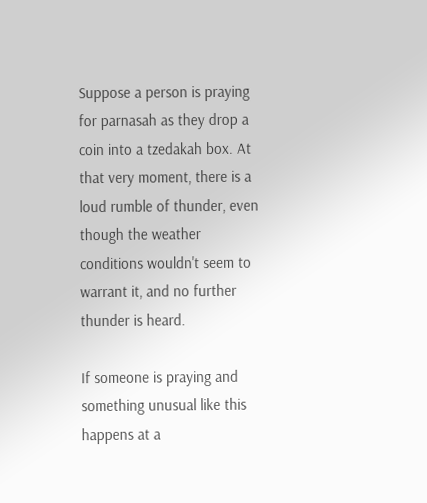Suppose a person is praying for parnasah as they drop a coin into a tzedakah box. At that very moment, there is a loud rumble of thunder, even though the weather conditions wouldn't seem to warrant it, and no further thunder is heard.

If someone is praying and something unusual like this happens at a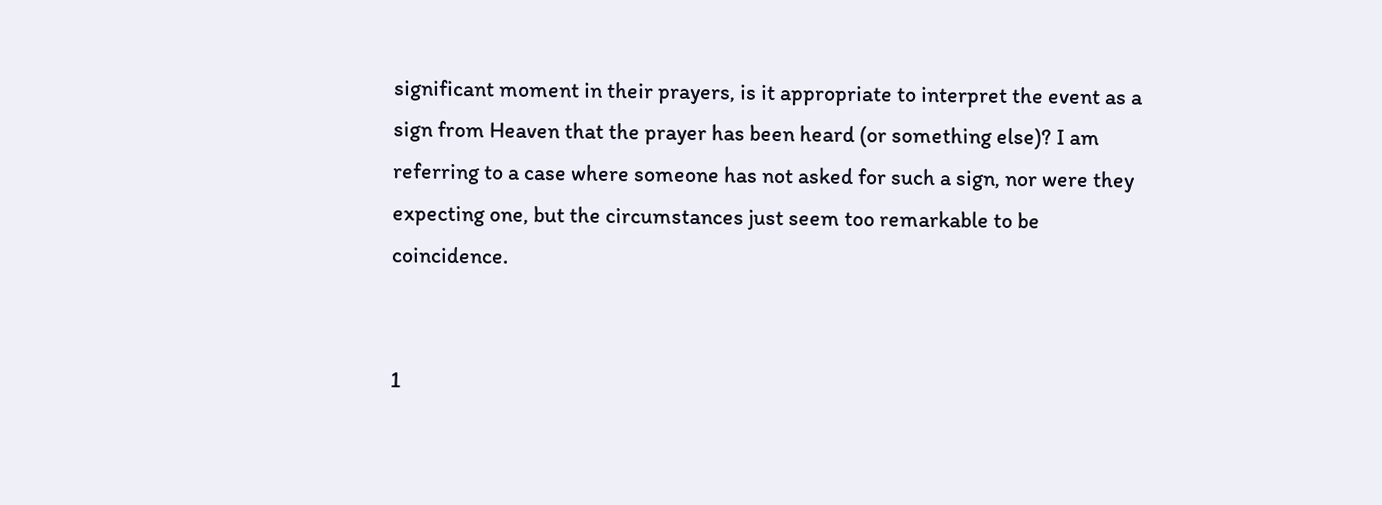significant moment in their prayers, is it appropriate to interpret the event as a sign from Heaven that the prayer has been heard (or something else)? I am referring to a case where someone has not asked for such a sign, nor were they expecting one, but the circumstances just seem too remarkable to be coincidence.


1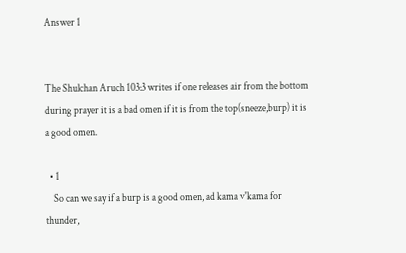Answer 1


The Shulchan Aruch 103:3 writes if one releases air from the bottom during prayer it is a bad omen if it is from the top(sneeze,burp) it is a good omen.

  • 1
    So can we say if a burp is a good omen, ad kama v'kama for thunder,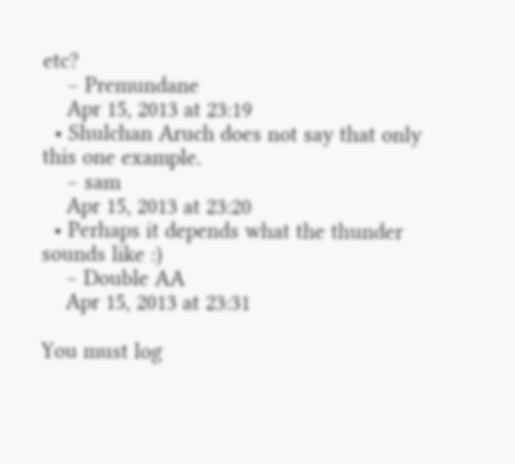etc?
    – Premundane
    Apr 15, 2013 at 23:19
  • Shulchan Aruch does not say that only this one example.
    – sam
    Apr 15, 2013 at 23:20
  • Perhaps it depends what the thunder sounds like :)
    – Double AA
    Apr 15, 2013 at 23:31

You must log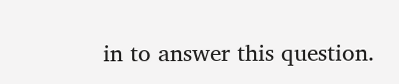in to answer this question.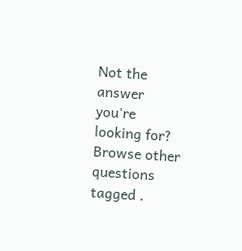Not the answer you're looking for? Browse other questions tagged .